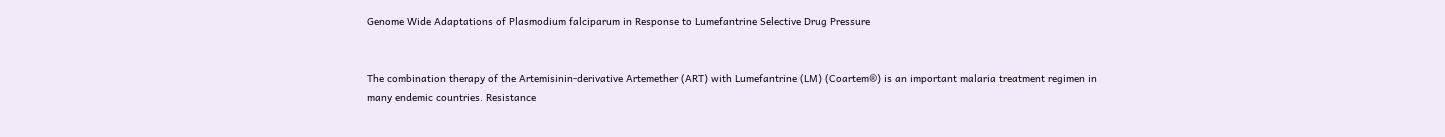Genome Wide Adaptations of Plasmodium falciparum in Response to Lumefantrine Selective Drug Pressure


The combination therapy of the Artemisinin-derivative Artemether (ART) with Lumefantrine (LM) (Coartem®) is an important malaria treatment regimen in many endemic countries. Resistance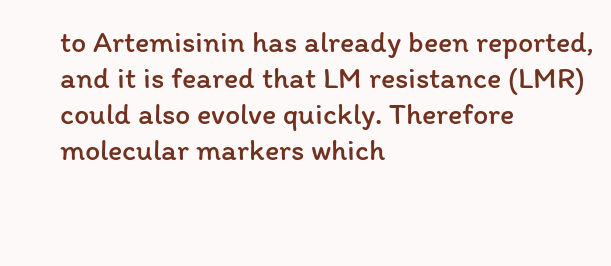to Artemisinin has already been reported, and it is feared that LM resistance (LMR) could also evolve quickly. Therefore molecular markers which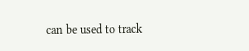can be used to track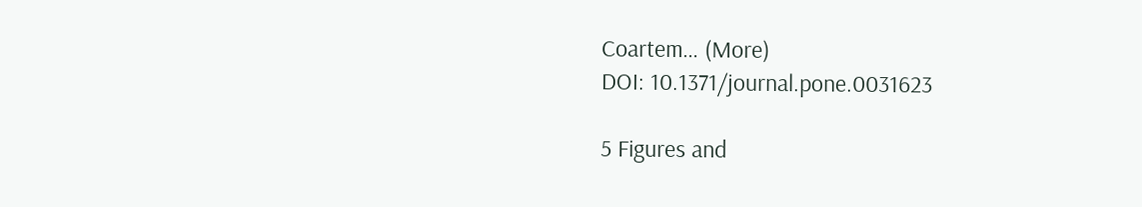Coartem… (More)
DOI: 10.1371/journal.pone.0031623

5 Figures and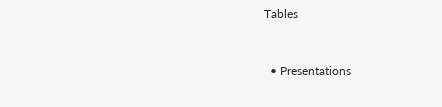Tables


  • Presentations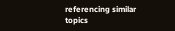referencing similar topics